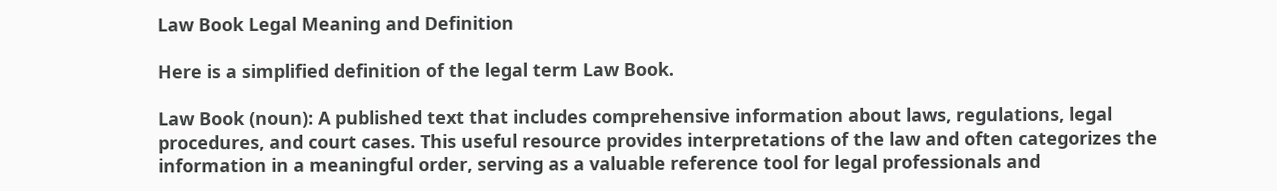Law Book Legal Meaning and Definition

Here is a simplified definition of the legal term Law Book.

Law Book (noun): A published text that includes comprehensive information about laws, regulations, legal procedures, and court cases. This useful resource provides interpretations of the law and often categorizes the information in a meaningful order, serving as a valuable reference tool for legal professionals and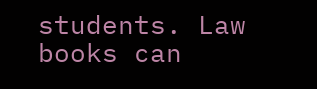students. Law books can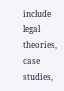include legal theories, case studies,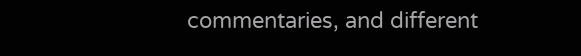commentaries, and different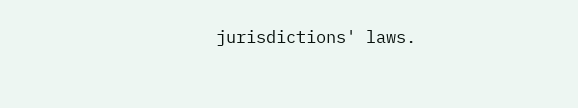jurisdictions' laws.